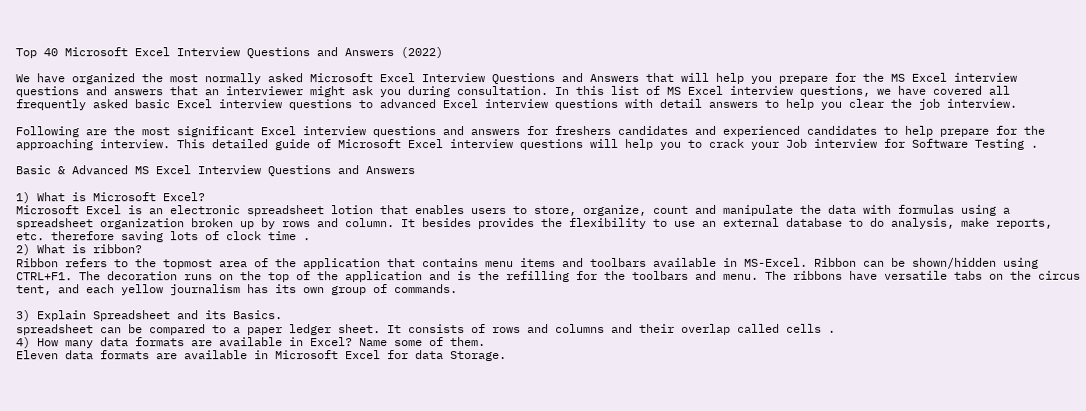Top 40 Microsoft Excel Interview Questions and Answers (2022)

We have organized the most normally asked Microsoft Excel Interview Questions and Answers that will help you prepare for the MS Excel interview questions and answers that an interviewer might ask you during consultation. In this list of MS Excel interview questions, we have covered all frequently asked basic Excel interview questions to advanced Excel interview questions with detail answers to help you clear the job interview.

Following are the most significant Excel interview questions and answers for freshers candidates and experienced candidates to help prepare for the approaching interview. This detailed guide of Microsoft Excel interview questions will help you to crack your Job interview for Software Testing .

Basic & Advanced MS Excel Interview Questions and Answers

1) What is Microsoft Excel?
Microsoft Excel is an electronic spreadsheet lotion that enables users to store, organize, count and manipulate the data with formulas using a spreadsheet organization broken up by rows and column. It besides provides the flexibility to use an external database to do analysis, make reports, etc. therefore saving lots of clock time .
2) What is ribbon?
Ribbon refers to the topmost area of the application that contains menu items and toolbars available in MS-Excel. Ribbon can be shown/hidden using CTRL+F1. The decoration runs on the top of the application and is the refilling for the toolbars and menu. The ribbons have versatile tabs on the circus tent, and each yellow journalism has its own group of commands.

3) Explain Spreadsheet and its Basics.
spreadsheet can be compared to a paper ledger sheet. It consists of rows and columns and their overlap called cells .
4) How many data formats are available in Excel? Name some of them.
Eleven data formats are available in Microsoft Excel for data Storage.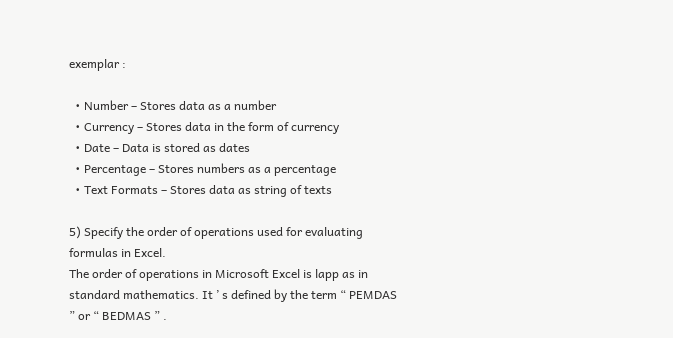exemplar :

  • Number – Stores data as a number
  • Currency – Stores data in the form of currency
  • Date – Data is stored as dates
  • Percentage – Stores numbers as a percentage
  • Text Formats – Stores data as string of texts

5) Specify the order of operations used for evaluating formulas in Excel.
The order of operations in Microsoft Excel is lapp as in standard mathematics. It ’ s defined by the term “ PEMDAS ” or “ BEDMAS ” .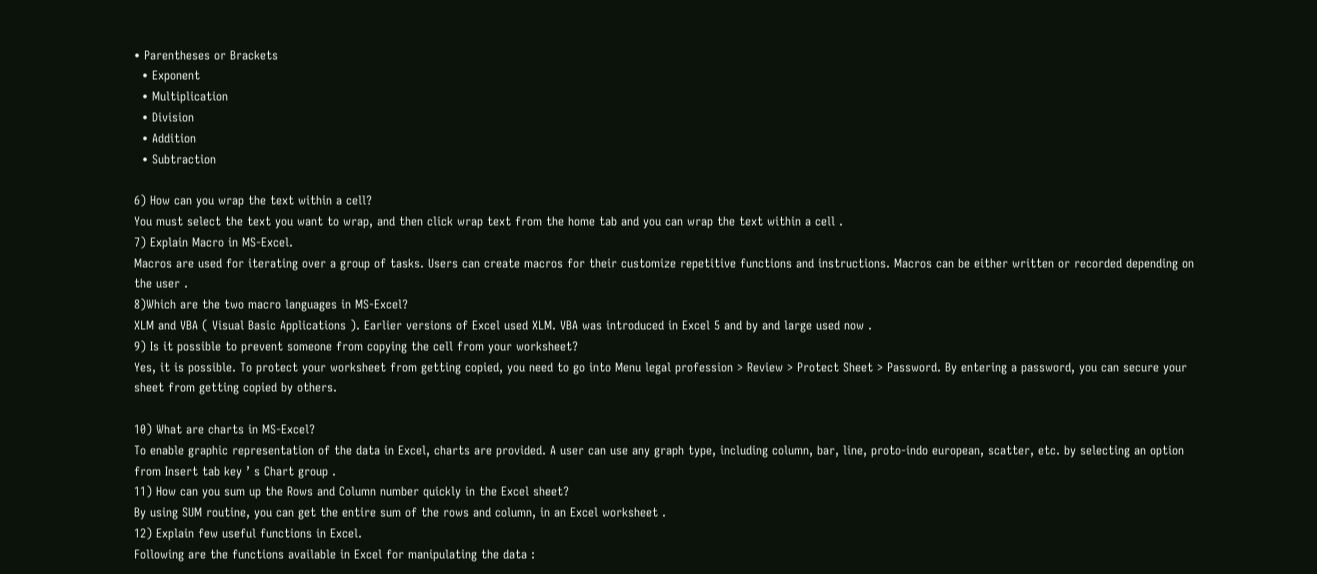• Parentheses or Brackets
  • Exponent
  • Multiplication
  • Division
  • Addition
  • Subtraction

6) How can you wrap the text within a cell?
You must select the text you want to wrap, and then click wrap text from the home tab and you can wrap the text within a cell .
7) Explain Macro in MS-Excel.
Macros are used for iterating over a group of tasks. Users can create macros for their customize repetitive functions and instructions. Macros can be either written or recorded depending on the user .
8)Which are the two macro languages in MS-Excel?
XLM and VBA ( Visual Basic Applications ). Earlier versions of Excel used XLM. VBA was introduced in Excel 5 and by and large used now .
9) Is it possible to prevent someone from copying the cell from your worksheet?
Yes, it is possible. To protect your worksheet from getting copied, you need to go into Menu legal profession > Review > Protect Sheet > Password. By entering a password, you can secure your sheet from getting copied by others.

10) What are charts in MS-Excel?
To enable graphic representation of the data in Excel, charts are provided. A user can use any graph type, including column, bar, line, proto-indo european, scatter, etc. by selecting an option from Insert tab key ’ s Chart group .
11) How can you sum up the Rows and Column number quickly in the Excel sheet?
By using SUM routine, you can get the entire sum of the rows and column, in an Excel worksheet .
12) Explain few useful functions in Excel.
Following are the functions available in Excel for manipulating the data :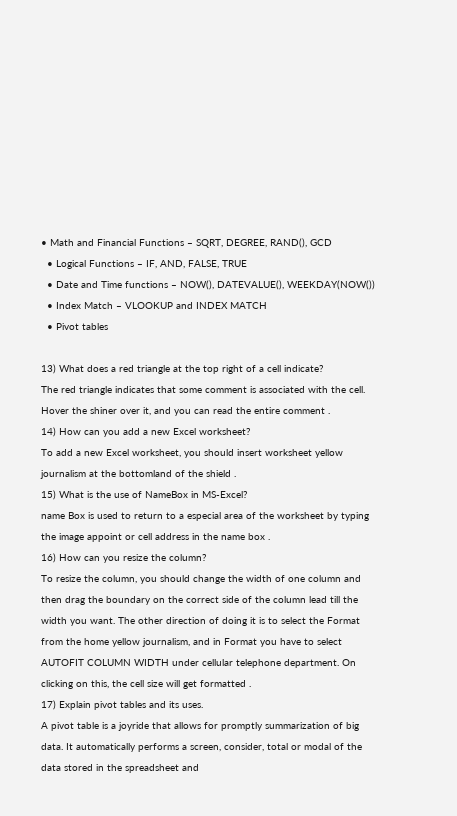• Math and Financial Functions – SQRT, DEGREE, RAND(), GCD
  • Logical Functions – IF, AND, FALSE, TRUE
  • Date and Time functions – NOW(), DATEVALUE(), WEEKDAY(NOW())
  • Index Match – VLOOKUP and INDEX MATCH
  • Pivot tables

13) What does a red triangle at the top right of a cell indicate?
The red triangle indicates that some comment is associated with the cell. Hover the shiner over it, and you can read the entire comment .
14) How can you add a new Excel worksheet?
To add a new Excel worksheet, you should insert worksheet yellow journalism at the bottomland of the shield .
15) What is the use of NameBox in MS-Excel?
name Box is used to return to a especial area of the worksheet by typing the image appoint or cell address in the name box .
16) How can you resize the column?
To resize the column, you should change the width of one column and then drag the boundary on the correct side of the column lead till the width you want. The other direction of doing it is to select the Format from the home yellow journalism, and in Format you have to select AUTOFIT COLUMN WIDTH under cellular telephone department. On clicking on this, the cell size will get formatted .
17) Explain pivot tables and its uses.
A pivot table is a joyride that allows for promptly summarization of big data. It automatically performs a screen, consider, total or modal of the data stored in the spreadsheet and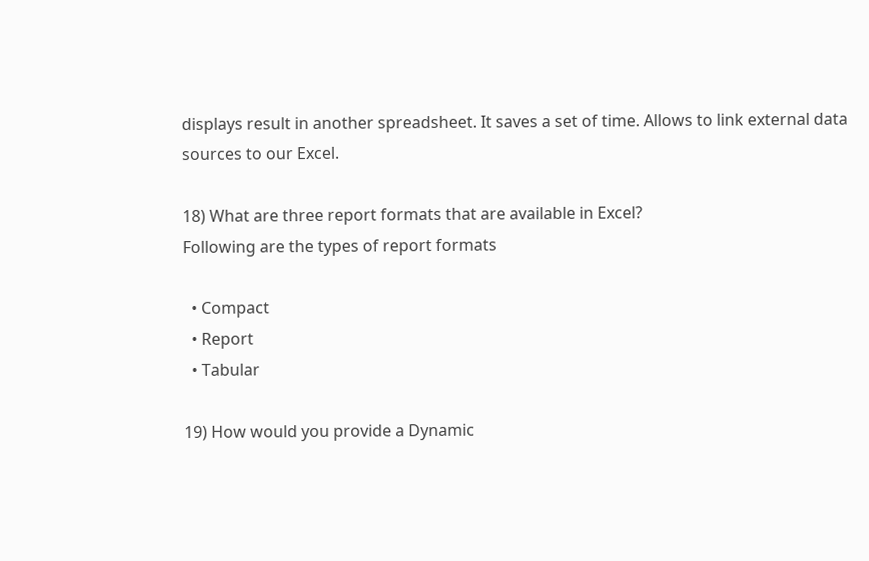displays result in another spreadsheet. It saves a set of time. Allows to link external data sources to our Excel.

18) What are three report formats that are available in Excel?
Following are the types of report formats

  • Compact
  • Report
  • Tabular

19) How would you provide a Dynamic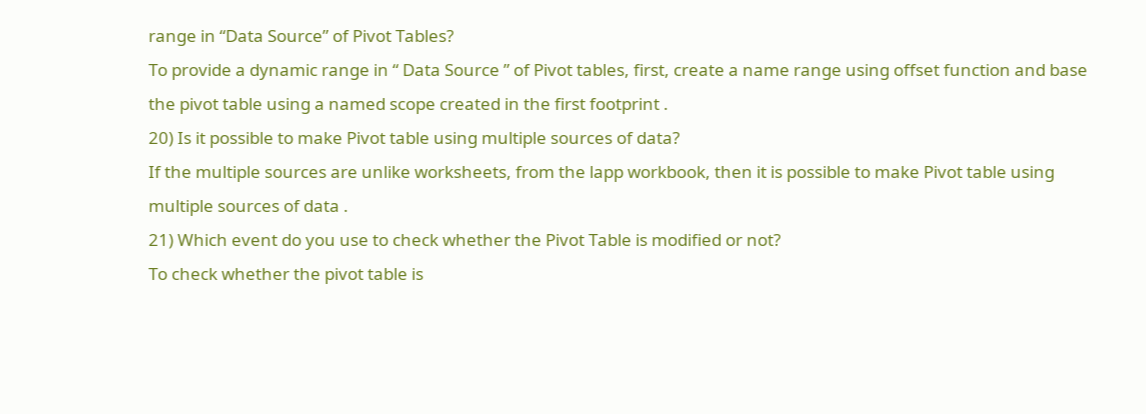range in “Data Source” of Pivot Tables?
To provide a dynamic range in “ Data Source ” of Pivot tables, first, create a name range using offset function and base the pivot table using a named scope created in the first footprint .
20) Is it possible to make Pivot table using multiple sources of data?
If the multiple sources are unlike worksheets, from the lapp workbook, then it is possible to make Pivot table using multiple sources of data .
21) Which event do you use to check whether the Pivot Table is modified or not?
To check whether the pivot table is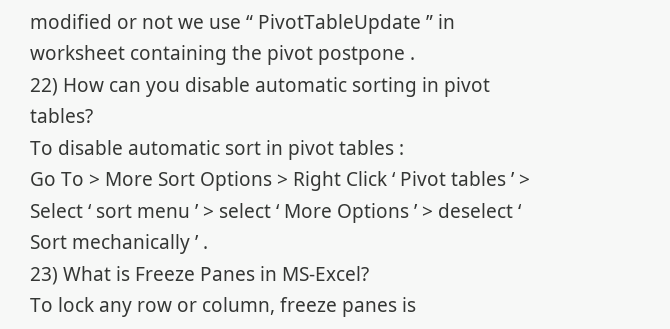modified or not we use “ PivotTableUpdate ” in worksheet containing the pivot postpone .
22) How can you disable automatic sorting in pivot tables?
To disable automatic sort in pivot tables :
Go To > More Sort Options > Right Click ‘ Pivot tables ’ > Select ‘ sort menu ’ > select ‘ More Options ’ > deselect ‘ Sort mechanically ’ .
23) What is Freeze Panes in MS-Excel?
To lock any row or column, freeze panes is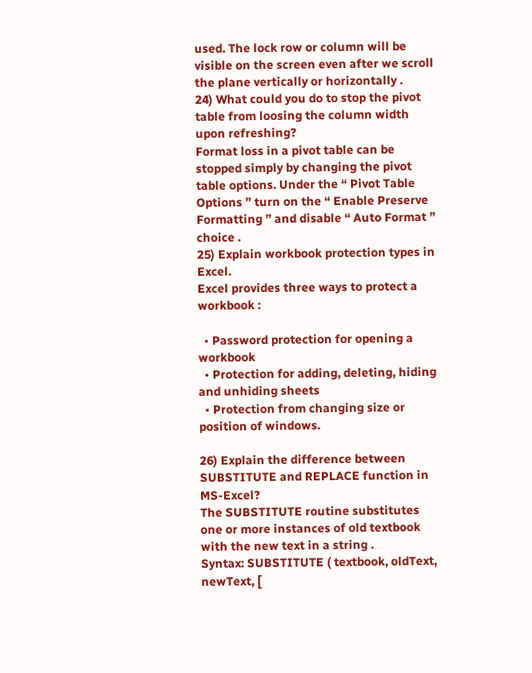used. The lock row or column will be visible on the screen even after we scroll the plane vertically or horizontally .
24) What could you do to stop the pivot table from loosing the column width upon refreshing?
Format loss in a pivot table can be stopped simply by changing the pivot table options. Under the “ Pivot Table Options ” turn on the “ Enable Preserve Formatting ” and disable “ Auto Format ” choice .
25) Explain workbook protection types in Excel.
Excel provides three ways to protect a workbook :

  • Password protection for opening a workbook
  • Protection for adding, deleting, hiding and unhiding sheets
  • Protection from changing size or position of windows.

26) Explain the difference between SUBSTITUTE and REPLACE function in MS-Excel?
The SUBSTITUTE routine substitutes one or more instances of old textbook with the new text in a string .
Syntax: SUBSTITUTE ( textbook, oldText, newText, [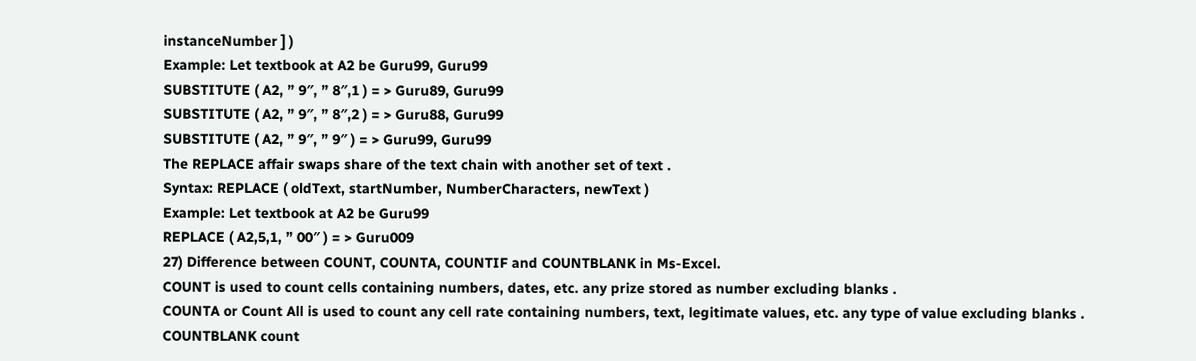instanceNumber ] )
Example: Let textbook at A2 be Guru99, Guru99
SUBSTITUTE ( A2, ” 9″, ” 8″,1 ) = > Guru89, Guru99
SUBSTITUTE ( A2, ” 9″, ” 8″,2 ) = > Guru88, Guru99
SUBSTITUTE ( A2, ” 9″, ” 9″ ) = > Guru99, Guru99
The REPLACE affair swaps share of the text chain with another set of text .
Syntax: REPLACE ( oldText, startNumber, NumberCharacters, newText )
Example: Let textbook at A2 be Guru99
REPLACE ( A2,5,1, ” 00″ ) = > Guru009
27) Difference between COUNT, COUNTA, COUNTIF and COUNTBLANK in Ms-Excel.
COUNT is used to count cells containing numbers, dates, etc. any prize stored as number excluding blanks .
COUNTA or Count All is used to count any cell rate containing numbers, text, legitimate values, etc. any type of value excluding blanks .
COUNTBLANK count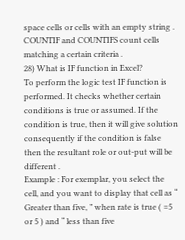space cells or cells with an empty string .
COUNTIF and COUNTIFS count cells matching a certain criteria .
28) What is IF function in Excel?
To perform the logic test IF function is performed. It checks whether certain conditions is true or assumed. If the condition is true, then it will give solution consequently if the condition is false then the resultant role or out-put will be different .
Example : For exemplar, you select the cell, and you want to display that cell as “ Greater than five, ” when rate is true ( =5 or 5 ) and “ less than five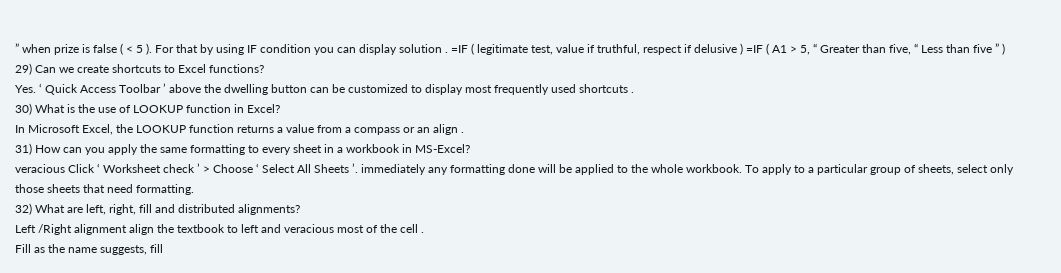” when prize is false ( < 5 ). For that by using IF condition you can display solution . =IF ( legitimate test, value if truthful, respect if delusive ) =IF ( A1 > 5, “ Greater than five, “ Less than five ” )
29) Can we create shortcuts to Excel functions?
Yes. ‘ Quick Access Toolbar ’ above the dwelling button can be customized to display most frequently used shortcuts .
30) What is the use of LOOKUP function in Excel?
In Microsoft Excel, the LOOKUP function returns a value from a compass or an align .
31) How can you apply the same formatting to every sheet in a workbook in MS-Excel?
veracious Click ‘ Worksheet check ’ > Choose ‘ Select All Sheets ’. immediately any formatting done will be applied to the whole workbook. To apply to a particular group of sheets, select only those sheets that need formatting.
32) What are left, right, fill and distributed alignments?
Left /Right alignment align the textbook to left and veracious most of the cell .
Fill as the name suggests, fill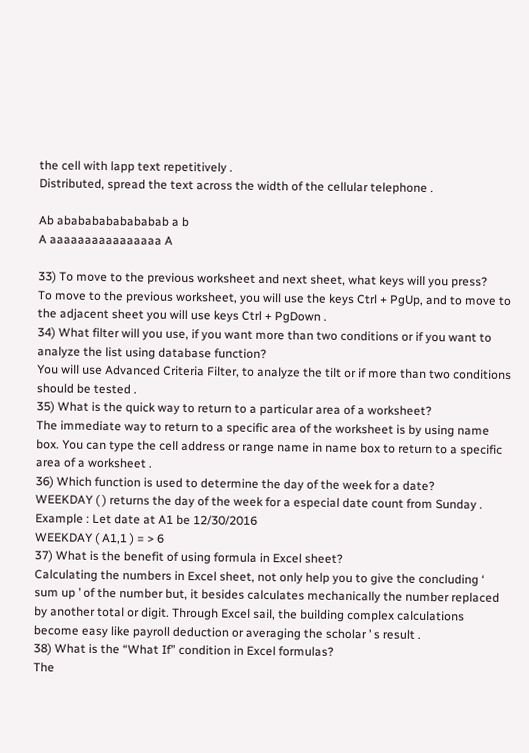the cell with lapp text repetitively .
Distributed, spread the text across the width of the cellular telephone .

Ab abababababababab a b
A aaaaaaaaaaaaaaaa A

33) To move to the previous worksheet and next sheet, what keys will you press?
To move to the previous worksheet, you will use the keys Ctrl + PgUp, and to move to the adjacent sheet you will use keys Ctrl + PgDown .
34) What filter will you use, if you want more than two conditions or if you want to analyze the list using database function?
You will use Advanced Criteria Filter, to analyze the tilt or if more than two conditions should be tested .
35) What is the quick way to return to a particular area of a worksheet?
The immediate way to return to a specific area of the worksheet is by using name box. You can type the cell address or range name in name box to return to a specific area of a worksheet .
36) Which function is used to determine the day of the week for a date?
WEEKDAY ( ) returns the day of the week for a especial date count from Sunday .
Example : Let date at A1 be 12/30/2016
WEEKDAY ( A1,1 ) = > 6
37) What is the benefit of using formula in Excel sheet?
Calculating the numbers in Excel sheet, not only help you to give the concluding ‘ sum up ’ of the number but, it besides calculates mechanically the number replaced by another total or digit. Through Excel sail, the building complex calculations become easy like payroll deduction or averaging the scholar ’ s result .
38) What is the “What If” condition in Excel formulas?
The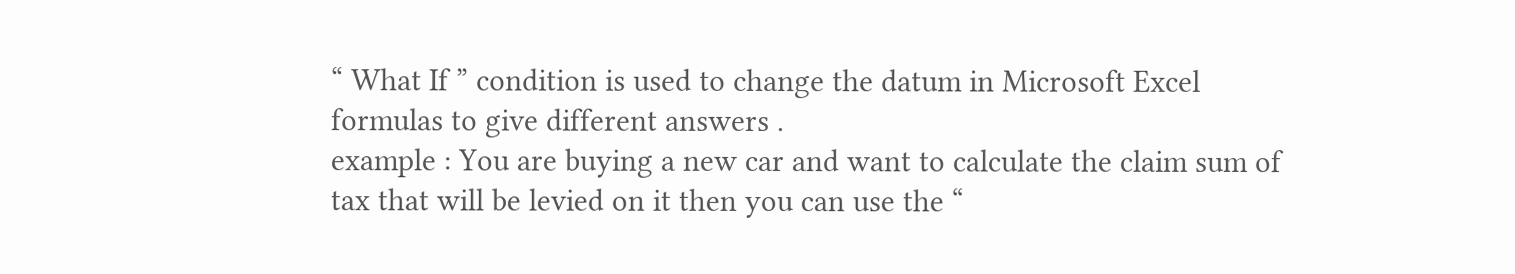“ What If ” condition is used to change the datum in Microsoft Excel formulas to give different answers .
example : You are buying a new car and want to calculate the claim sum of tax that will be levied on it then you can use the “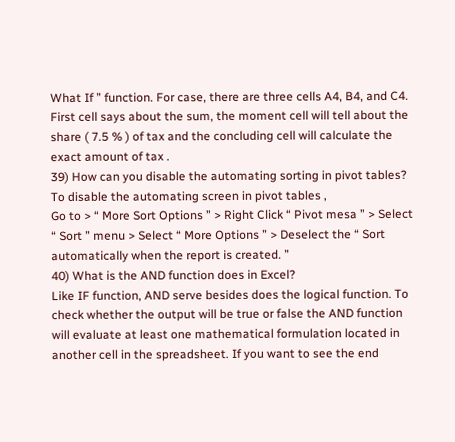What If ” function. For case, there are three cells A4, B4, and C4. First cell says about the sum, the moment cell will tell about the share ( 7.5 % ) of tax and the concluding cell will calculate the exact amount of tax .
39) How can you disable the automating sorting in pivot tables?
To disable the automating screen in pivot tables ,
Go to > “ More Sort Options ” > Right Click “ Pivot mesa ” > Select “ Sort ” menu > Select “ More Options ” > Deselect the “ Sort automatically when the report is created. ”
40) What is the AND function does in Excel?
Like IF function, AND serve besides does the logical function. To check whether the output will be true or false the AND function will evaluate at least one mathematical formulation located in another cell in the spreadsheet. If you want to see the end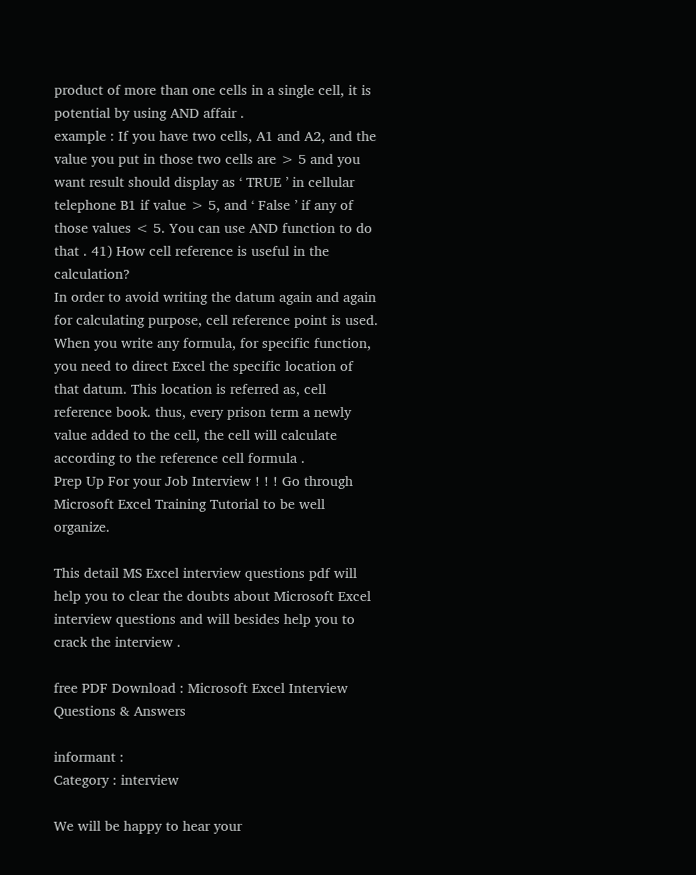product of more than one cells in a single cell, it is potential by using AND affair .
example : If you have two cells, A1 and A2, and the value you put in those two cells are > 5 and you want result should display as ‘ TRUE ’ in cellular telephone B1 if value > 5, and ‘ False ’ if any of those values < 5. You can use AND function to do that . 41) How cell reference is useful in the calculation?
In order to avoid writing the datum again and again for calculating purpose, cell reference point is used. When you write any formula, for specific function, you need to direct Excel the specific location of that datum. This location is referred as, cell reference book. thus, every prison term a newly value added to the cell, the cell will calculate according to the reference cell formula .
Prep Up For your Job Interview ! ! ! Go through Microsoft Excel Training Tutorial to be well organize.

This detail MS Excel interview questions pdf will help you to clear the doubts about Microsoft Excel interview questions and will besides help you to crack the interview .

free PDF Download : Microsoft Excel Interview Questions & Answers

informant :
Category : interview

We will be happy to hear your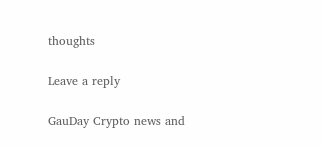thoughts

Leave a reply

GauDay Crypto news and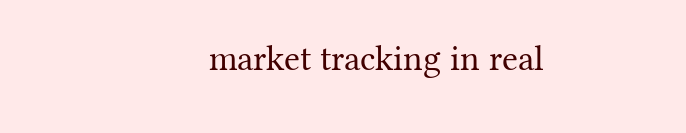market tracking in real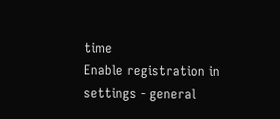time
Enable registration in settings - general